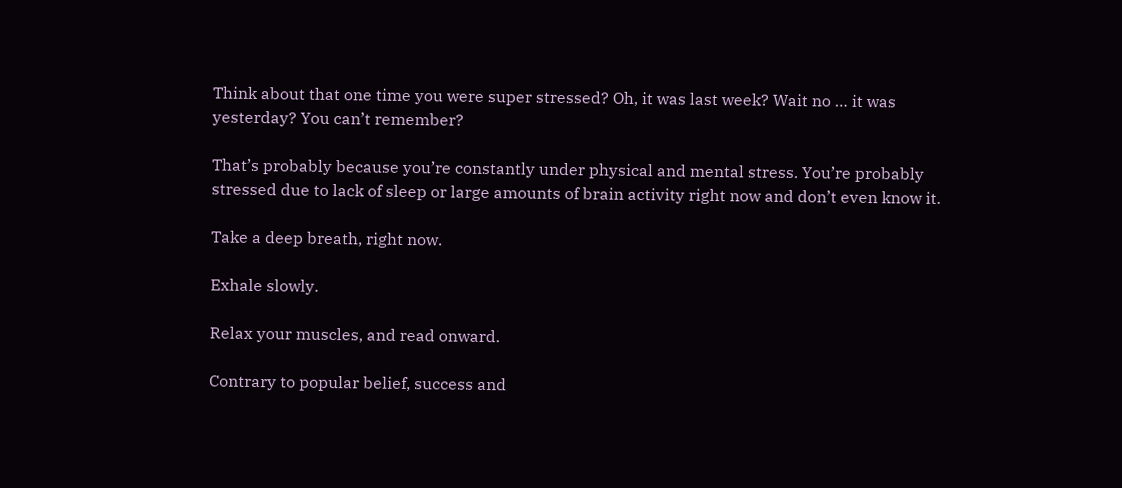Think about that one time you were super stressed? Oh, it was last week? Wait no … it was yesterday? You can’t remember?

That’s probably because you’re constantly under physical and mental stress. You’re probably stressed due to lack of sleep or large amounts of brain activity right now and don’t even know it.

Take a deep breath, right now.

Exhale slowly.

Relax your muscles, and read onward.

Contrary to popular belief, success and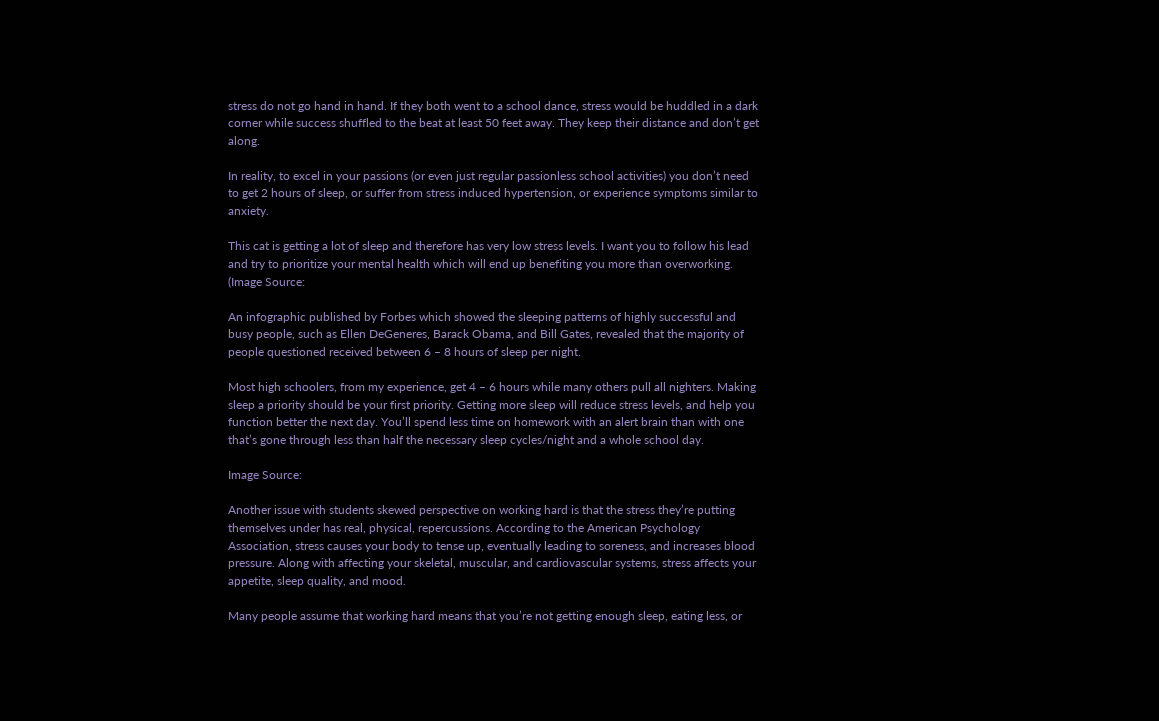stress do not go hand in hand. If they both went to a school dance, stress would be huddled in a dark corner while success shuffled to the beat at least 50 feet away. They keep their distance and don’t get along.

In reality, to excel in your passions (or even just regular passionless school activities) you don’t need to get 2 hours of sleep, or suffer from stress induced hypertension, or experience symptoms similar to anxiety.

This cat is getting a lot of sleep and therefore has very low stress levels. I want you to follow his lead and try to prioritize your mental health which will end up benefiting you more than overworking. (Image Source:

An infographic published by Forbes which showed the sleeping patterns of highly successful and busy people, such as Ellen DeGeneres, Barack Obama, and Bill Gates, revealed that the majority of people questioned received between 6 – 8 hours of sleep per night.

Most high schoolers, from my experience, get 4 – 6 hours while many others pull all nighters. Making sleep a priority should be your first priority. Getting more sleep will reduce stress levels, and help you function better the next day. You’ll spend less time on homework with an alert brain than with one that’s gone through less than half the necessary sleep cycles/night and a whole school day.

Image Source:

Another issue with students skewed perspective on working hard is that the stress they’re putting themselves under has real, physical, repercussions. According to the American Psychology Association, stress causes your body to tense up, eventually leading to soreness, and increases blood pressure. Along with affecting your skeletal, muscular, and cardiovascular systems, stress affects your appetite, sleep quality, and mood.

Many people assume that working hard means that you’re not getting enough sleep, eating less, or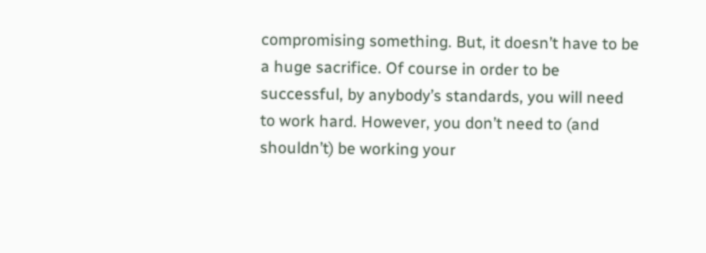compromising something. But, it doesn’t have to be a huge sacrifice. Of course in order to be successful, by anybody’s standards, you will need to work hard. However, you don’t need to (and shouldn’t) be working your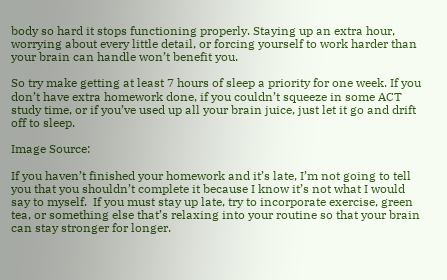body so hard it stops functioning properly. Staying up an extra hour, worrying about every little detail, or forcing yourself to work harder than your brain can handle won’t benefit you.

So try make getting at least 7 hours of sleep a priority for one week. If you don’t have extra homework done, if you couldn’t squeeze in some ACT study time, or if you’ve used up all your brain juice, just let it go and drift off to sleep.

Image Source:

If you haven’t finished your homework and it’s late, I’m not going to tell you that you shouldn’t complete it because I know it’s not what I would say to myself.  If you must stay up late, try to incorporate exercise, green tea, or something else that’s relaxing into your routine so that your brain can stay stronger for longer.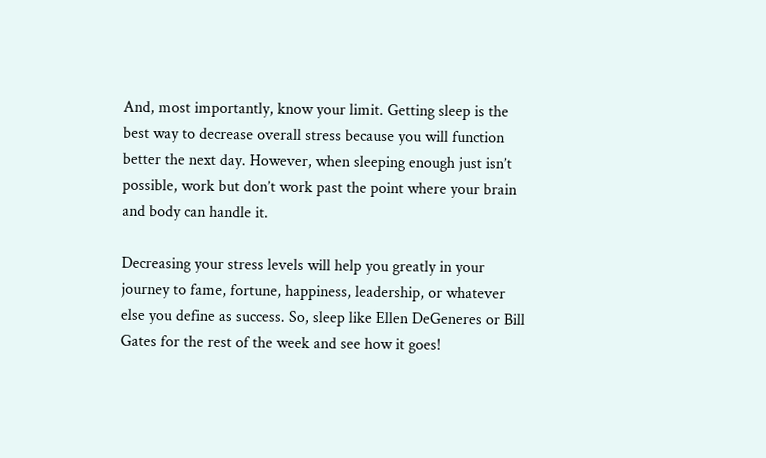And, most importantly, know your limit. Getting sleep is the best way to decrease overall stress because you will function better the next day. However, when sleeping enough just isn’t possible, work but don’t work past the point where your brain and body can handle it.

Decreasing your stress levels will help you greatly in your journey to fame, fortune, happiness, leadership, or whatever else you define as success. So, sleep like Ellen DeGeneres or Bill Gates for the rest of the week and see how it goes!